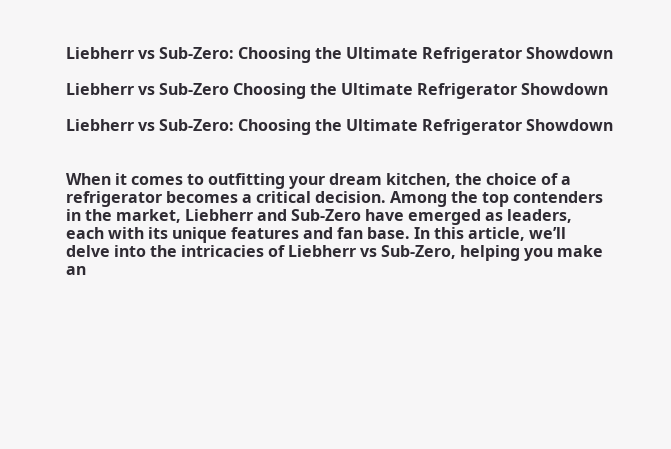Liebherr vs Sub-Zero: Choosing the Ultimate Refrigerator Showdown

Liebherr vs Sub-Zero Choosing the Ultimate Refrigerator Showdown

Liebherr vs Sub-Zero: Choosing the Ultimate Refrigerator Showdown


When it comes to outfitting your dream kitchen, the choice of a refrigerator becomes a critical decision. Among the top contenders in the market, Liebherr and Sub-Zero have emerged as leaders, each with its unique features and fan base. In this article, we’ll delve into the intricacies of Liebherr vs Sub-Zero, helping you make an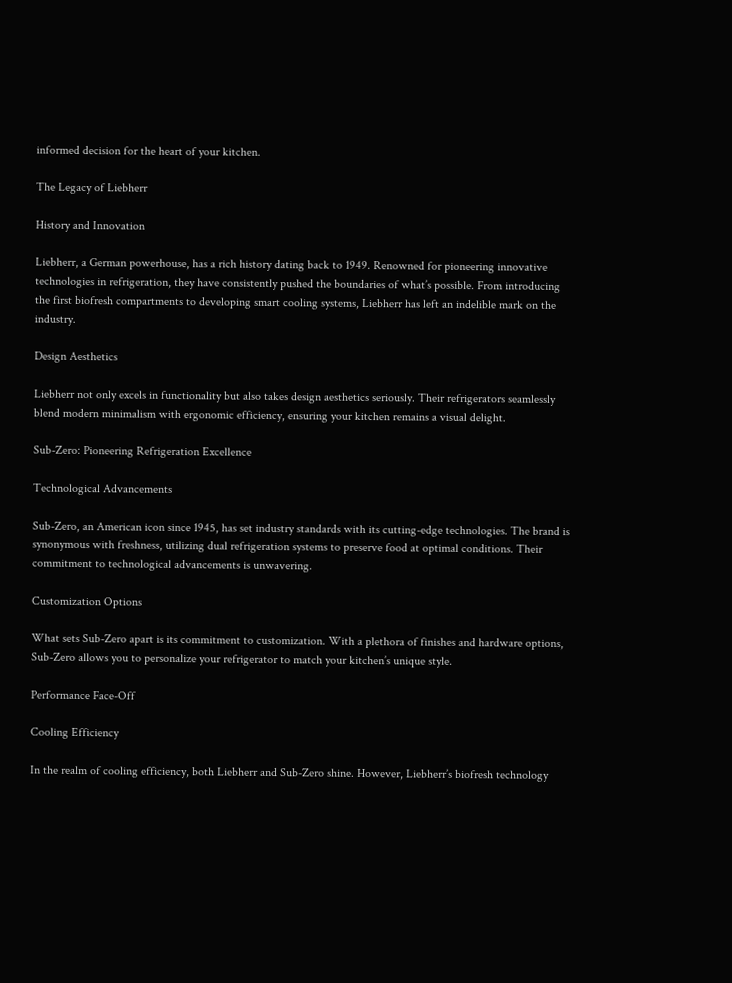informed decision for the heart of your kitchen.

The Legacy of Liebherr

History and Innovation

Liebherr, a German powerhouse, has a rich history dating back to 1949. Renowned for pioneering innovative technologies in refrigeration, they have consistently pushed the boundaries of what’s possible. From introducing the first biofresh compartments to developing smart cooling systems, Liebherr has left an indelible mark on the industry.

Design Aesthetics

Liebherr not only excels in functionality but also takes design aesthetics seriously. Their refrigerators seamlessly blend modern minimalism with ergonomic efficiency, ensuring your kitchen remains a visual delight.

Sub-Zero: Pioneering Refrigeration Excellence

Technological Advancements

Sub-Zero, an American icon since 1945, has set industry standards with its cutting-edge technologies. The brand is synonymous with freshness, utilizing dual refrigeration systems to preserve food at optimal conditions. Their commitment to technological advancements is unwavering.

Customization Options

What sets Sub-Zero apart is its commitment to customization. With a plethora of finishes and hardware options, Sub-Zero allows you to personalize your refrigerator to match your kitchen’s unique style.

Performance Face-Off

Cooling Efficiency

In the realm of cooling efficiency, both Liebherr and Sub-Zero shine. However, Liebherr’s biofresh technology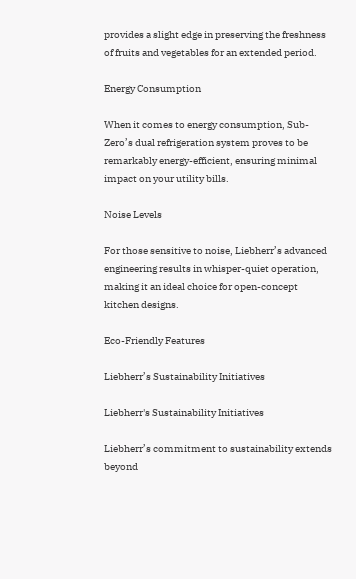provides a slight edge in preserving the freshness of fruits and vegetables for an extended period.

Energy Consumption

When it comes to energy consumption, Sub-Zero’s dual refrigeration system proves to be remarkably energy-efficient, ensuring minimal impact on your utility bills.

Noise Levels

For those sensitive to noise, Liebherr’s advanced engineering results in whisper-quiet operation, making it an ideal choice for open-concept kitchen designs.

Eco-Friendly Features

Liebherr’s Sustainability Initiatives

Liebherr's Sustainability Initiatives

Liebherr’s commitment to sustainability extends beyond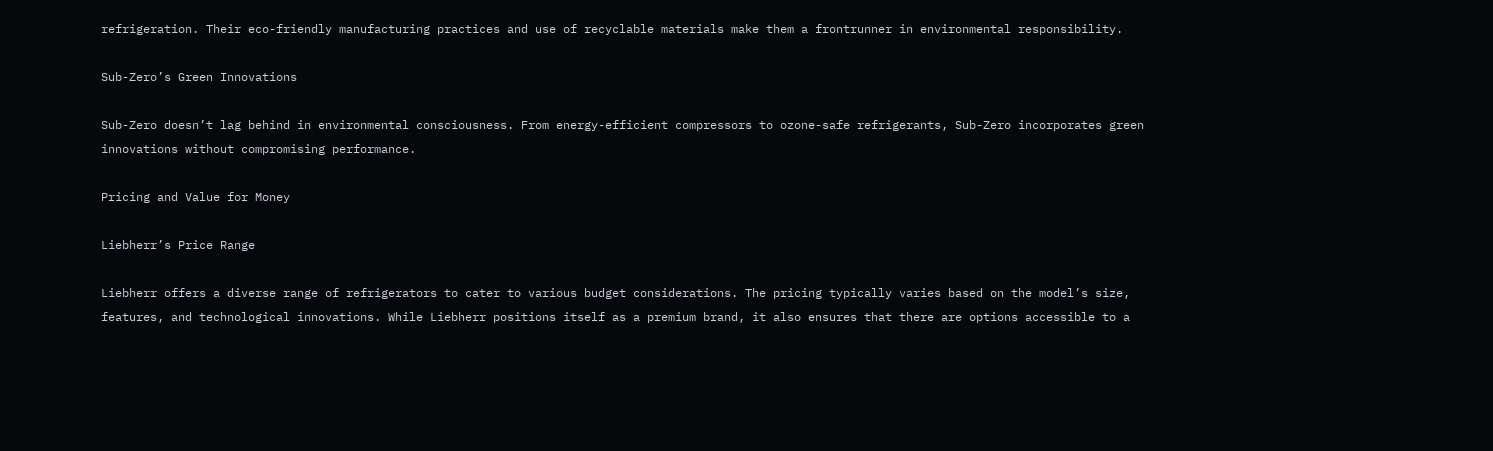refrigeration. Their eco-friendly manufacturing practices and use of recyclable materials make them a frontrunner in environmental responsibility.

Sub-Zero’s Green Innovations

Sub-Zero doesn’t lag behind in environmental consciousness. From energy-efficient compressors to ozone-safe refrigerants, Sub-Zero incorporates green innovations without compromising performance.

Pricing and Value for Money

Liebherr’s Price Range

Liebherr offers a diverse range of refrigerators to cater to various budget considerations. The pricing typically varies based on the model’s size, features, and technological innovations. While Liebherr positions itself as a premium brand, it also ensures that there are options accessible to a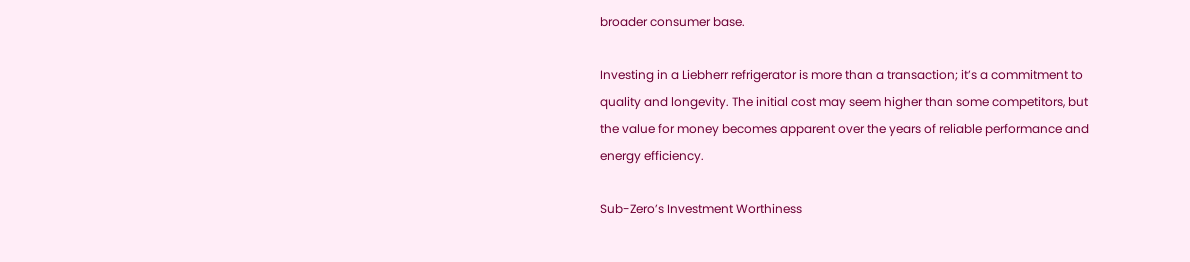broader consumer base.

Investing in a Liebherr refrigerator is more than a transaction; it’s a commitment to quality and longevity. The initial cost may seem higher than some competitors, but the value for money becomes apparent over the years of reliable performance and energy efficiency.

Sub-Zero’s Investment Worthiness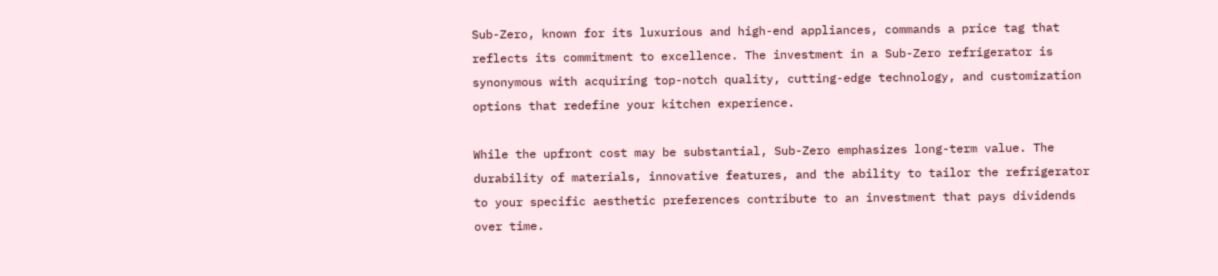Sub-Zero, known for its luxurious and high-end appliances, commands a price tag that reflects its commitment to excellence. The investment in a Sub-Zero refrigerator is synonymous with acquiring top-notch quality, cutting-edge technology, and customization options that redefine your kitchen experience.

While the upfront cost may be substantial, Sub-Zero emphasizes long-term value. The durability of materials, innovative features, and the ability to tailor the refrigerator to your specific aesthetic preferences contribute to an investment that pays dividends over time.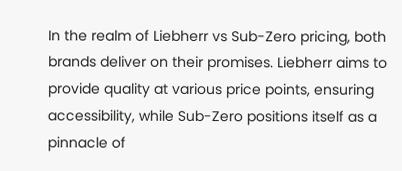In the realm of Liebherr vs Sub-Zero pricing, both brands deliver on their promises. Liebherr aims to provide quality at various price points, ensuring accessibility, while Sub-Zero positions itself as a pinnacle of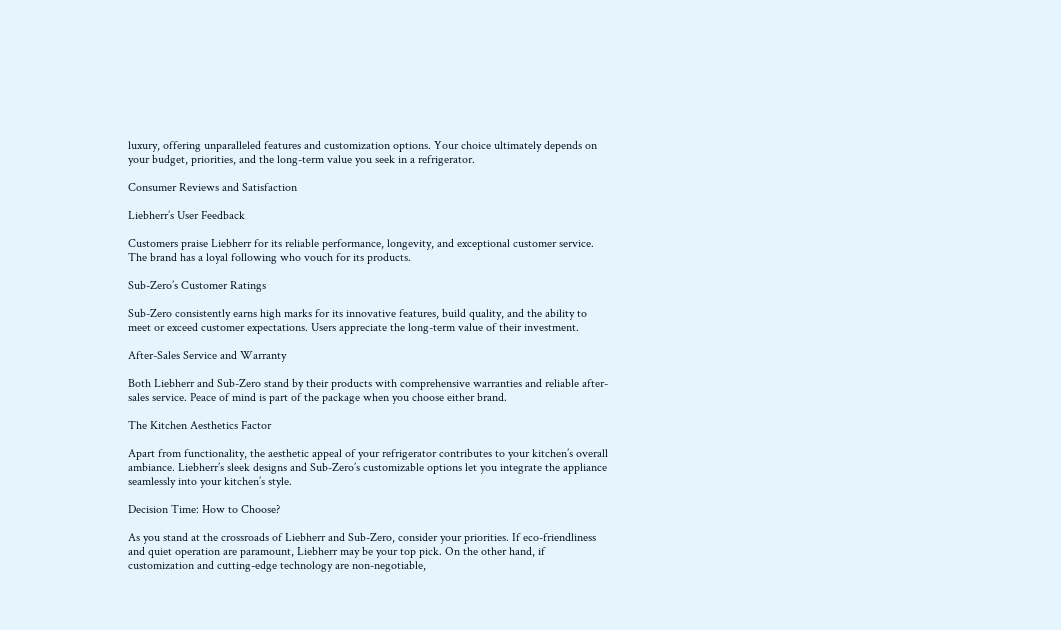luxury, offering unparalleled features and customization options. Your choice ultimately depends on your budget, priorities, and the long-term value you seek in a refrigerator.

Consumer Reviews and Satisfaction

Liebherr’s User Feedback

Customers praise Liebherr for its reliable performance, longevity, and exceptional customer service. The brand has a loyal following who vouch for its products.

Sub-Zero’s Customer Ratings

Sub-Zero consistently earns high marks for its innovative features, build quality, and the ability to meet or exceed customer expectations. Users appreciate the long-term value of their investment.

After-Sales Service and Warranty

Both Liebherr and Sub-Zero stand by their products with comprehensive warranties and reliable after-sales service. Peace of mind is part of the package when you choose either brand.

The Kitchen Aesthetics Factor

Apart from functionality, the aesthetic appeal of your refrigerator contributes to your kitchen’s overall ambiance. Liebherr’s sleek designs and Sub-Zero’s customizable options let you integrate the appliance seamlessly into your kitchen’s style.

Decision Time: How to Choose?

As you stand at the crossroads of Liebherr and Sub-Zero, consider your priorities. If eco-friendliness and quiet operation are paramount, Liebherr may be your top pick. On the other hand, if customization and cutting-edge technology are non-negotiable,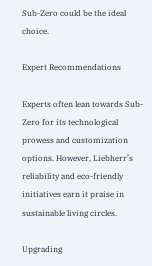Sub-Zero could be the ideal choice.

Expert Recommendations

Experts often lean towards Sub-Zero for its technological prowess and customization options. However, Liebherr’s reliability and eco-friendly initiatives earn it praise in sustainable living circles.

Upgrading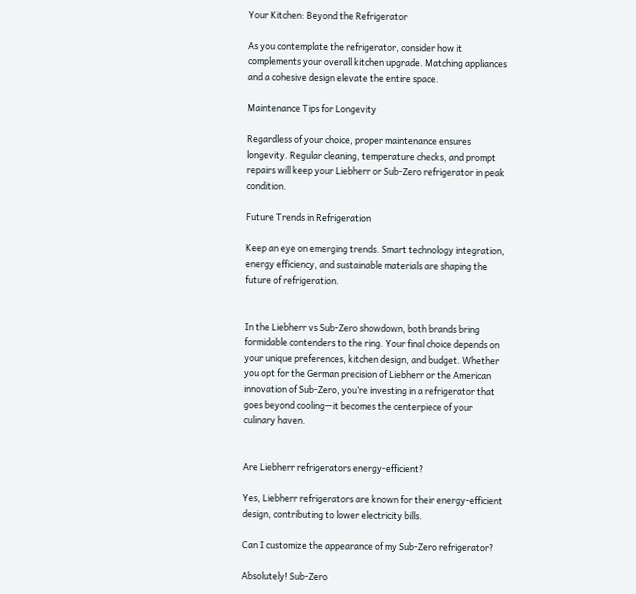Your Kitchen: Beyond the Refrigerator

As you contemplate the refrigerator, consider how it complements your overall kitchen upgrade. Matching appliances and a cohesive design elevate the entire space.

Maintenance Tips for Longevity

Regardless of your choice, proper maintenance ensures longevity. Regular cleaning, temperature checks, and prompt repairs will keep your Liebherr or Sub-Zero refrigerator in peak condition.

Future Trends in Refrigeration

Keep an eye on emerging trends. Smart technology integration, energy efficiency, and sustainable materials are shaping the future of refrigeration.


In the Liebherr vs Sub-Zero showdown, both brands bring formidable contenders to the ring. Your final choice depends on your unique preferences, kitchen design, and budget. Whether you opt for the German precision of Liebherr or the American innovation of Sub-Zero, you’re investing in a refrigerator that goes beyond cooling—it becomes the centerpiece of your culinary haven.


Are Liebherr refrigerators energy-efficient?

Yes, Liebherr refrigerators are known for their energy-efficient design, contributing to lower electricity bills.

Can I customize the appearance of my Sub-Zero refrigerator?

Absolutely! Sub-Zero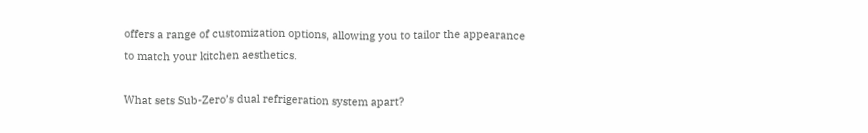offers a range of customization options, allowing you to tailor the appearance to match your kitchen aesthetics.

What sets Sub-Zero’s dual refrigeration system apart?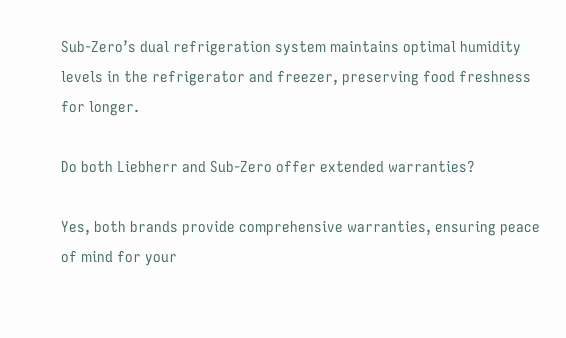Sub-Zero’s dual refrigeration system maintains optimal humidity levels in the refrigerator and freezer, preserving food freshness for longer.

Do both Liebherr and Sub-Zero offer extended warranties?

Yes, both brands provide comprehensive warranties, ensuring peace of mind for your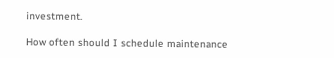investment.

How often should I schedule maintenance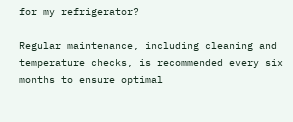for my refrigerator?

Regular maintenance, including cleaning and temperature checks, is recommended every six months to ensure optimal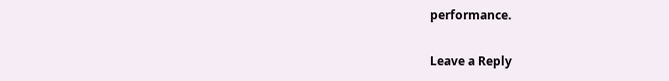performance.

Leave a Reply